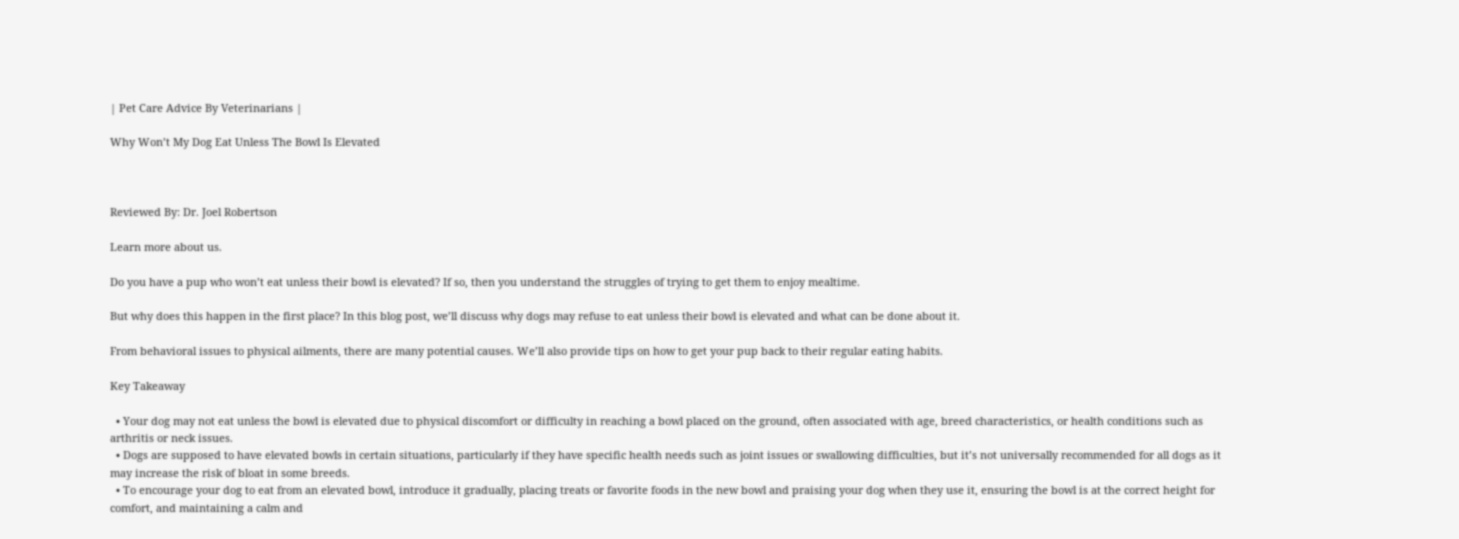| Pet Care Advice By Veterinarians |

Why Won’t My Dog Eat Unless The Bowl Is Elevated



Reviewed By: Dr. Joel Robertson

Learn more about us.

Do you have a pup who won’t eat unless their bowl is elevated? If so, then you understand the struggles of trying to get them to enjoy mealtime.

But why does this happen in the first place? In this blog post, we’ll discuss why dogs may refuse to eat unless their bowl is elevated and what can be done about it.

From behavioral issues to physical ailments, there are many potential causes. We’ll also provide tips on how to get your pup back to their regular eating habits.

Key Takeaway

  • Your dog may not eat unless the bowl is elevated due to physical discomfort or difficulty in reaching a bowl placed on the ground, often associated with age, breed characteristics, or health conditions such as arthritis or neck issues.
  • Dogs are supposed to have elevated bowls in certain situations, particularly if they have specific health needs such as joint issues or swallowing difficulties, but it’s not universally recommended for all dogs as it may increase the risk of bloat in some breeds.
  • To encourage your dog to eat from an elevated bowl, introduce it gradually, placing treats or favorite foods in the new bowl and praising your dog when they use it, ensuring the bowl is at the correct height for comfort, and maintaining a calm and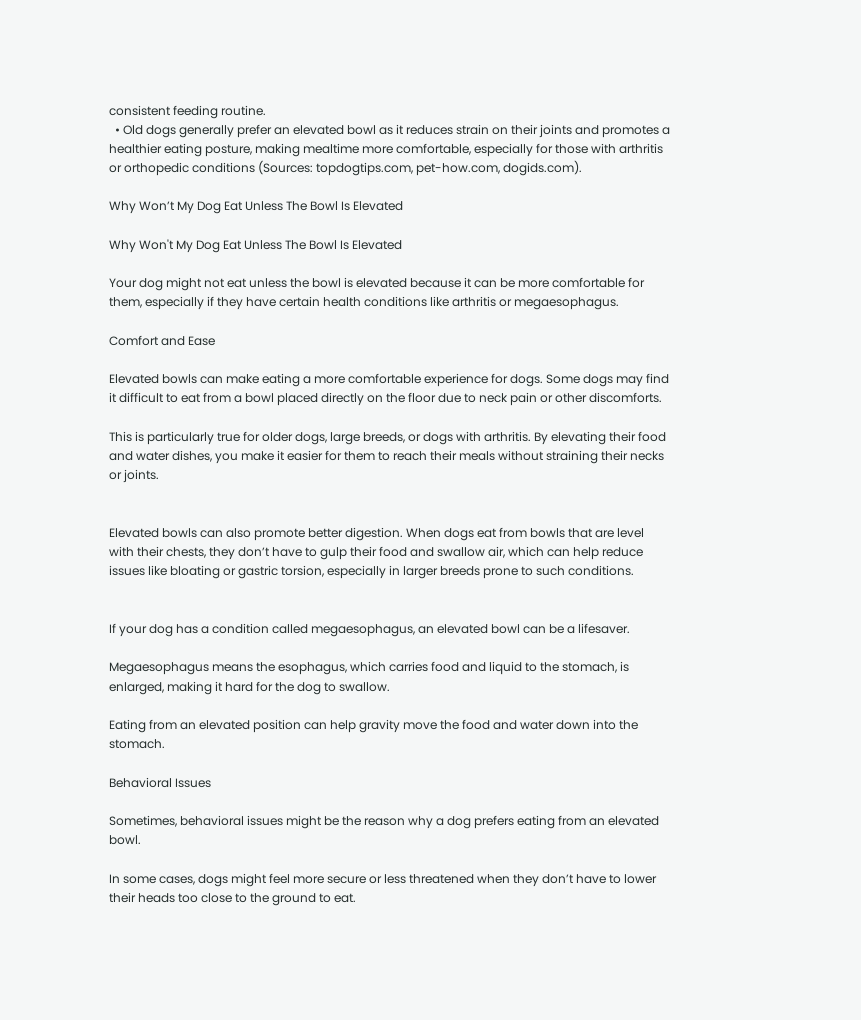consistent feeding routine.
  • Old dogs generally prefer an elevated bowl as it reduces strain on their joints and promotes a healthier eating posture, making mealtime more comfortable, especially for those with arthritis or orthopedic conditions (Sources: topdogtips.com, pet-how.com, dogids.com).

Why Won’t My Dog Eat Unless The Bowl Is Elevated

Why Won't My Dog Eat Unless The Bowl Is Elevated

Your dog might not eat unless the bowl is elevated because it can be more comfortable for them, especially if they have certain health conditions like arthritis or megaesophagus.

Comfort and Ease

Elevated bowls can make eating a more comfortable experience for dogs. Some dogs may find it difficult to eat from a bowl placed directly on the floor due to neck pain or other discomforts.

This is particularly true for older dogs, large breeds, or dogs with arthritis. By elevating their food and water dishes, you make it easier for them to reach their meals without straining their necks or joints.


Elevated bowls can also promote better digestion. When dogs eat from bowls that are level with their chests, they don’t have to gulp their food and swallow air, which can help reduce issues like bloating or gastric torsion, especially in larger breeds prone to such conditions.


If your dog has a condition called megaesophagus, an elevated bowl can be a lifesaver.

Megaesophagus means the esophagus, which carries food and liquid to the stomach, is enlarged, making it hard for the dog to swallow.

Eating from an elevated position can help gravity move the food and water down into the stomach.

Behavioral Issues

Sometimes, behavioral issues might be the reason why a dog prefers eating from an elevated bowl.

In some cases, dogs might feel more secure or less threatened when they don’t have to lower their heads too close to the ground to eat.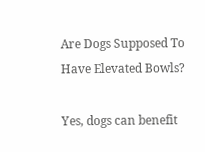Are Dogs Supposed To Have Elevated Bowls?

Yes, dogs can benefit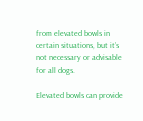from elevated bowls in certain situations, but it’s not necessary or advisable for all dogs.

Elevated bowls can provide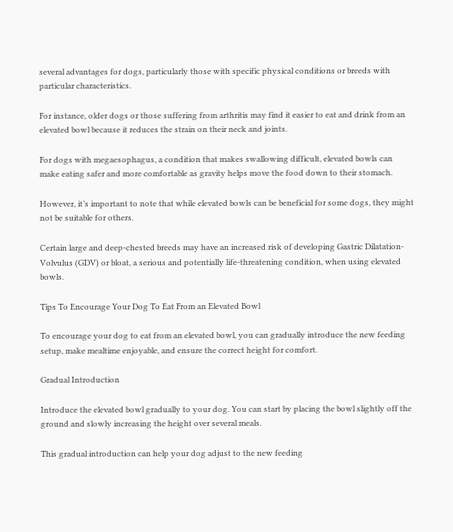several advantages for dogs, particularly those with specific physical conditions or breeds with particular characteristics.

For instance, older dogs or those suffering from arthritis may find it easier to eat and drink from an elevated bowl because it reduces the strain on their neck and joints.

For dogs with megaesophagus, a condition that makes swallowing difficult, elevated bowls can make eating safer and more comfortable as gravity helps move the food down to their stomach.

However, it’s important to note that while elevated bowls can be beneficial for some dogs, they might not be suitable for others.

Certain large and deep-chested breeds may have an increased risk of developing Gastric Dilatation-Volvulus (GDV) or bloat, a serious and potentially life-threatening condition, when using elevated bowls.

Tips To Encourage Your Dog To Eat From an Elevated Bowl

To encourage your dog to eat from an elevated bowl, you can gradually introduce the new feeding setup, make mealtime enjoyable, and ensure the correct height for comfort.

Gradual Introduction

Introduce the elevated bowl gradually to your dog. You can start by placing the bowl slightly off the ground and slowly increasing the height over several meals.

This gradual introduction can help your dog adjust to the new feeding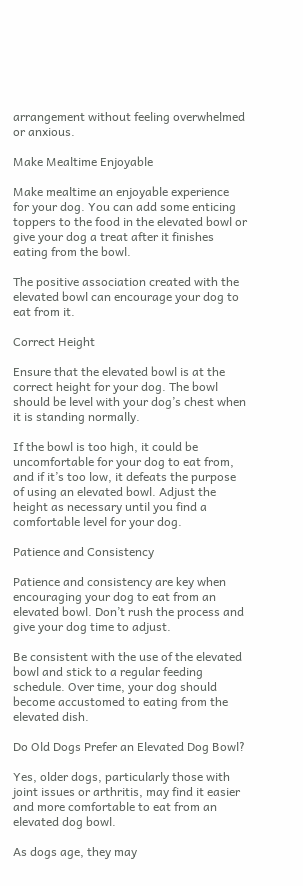arrangement without feeling overwhelmed or anxious.

Make Mealtime Enjoyable

Make mealtime an enjoyable experience for your dog. You can add some enticing toppers to the food in the elevated bowl or give your dog a treat after it finishes eating from the bowl.

The positive association created with the elevated bowl can encourage your dog to eat from it.

Correct Height

Ensure that the elevated bowl is at the correct height for your dog. The bowl should be level with your dog’s chest when it is standing normally.

If the bowl is too high, it could be uncomfortable for your dog to eat from, and if it’s too low, it defeats the purpose of using an elevated bowl. Adjust the height as necessary until you find a comfortable level for your dog.

Patience and Consistency

Patience and consistency are key when encouraging your dog to eat from an elevated bowl. Don’t rush the process and give your dog time to adjust.

Be consistent with the use of the elevated bowl and stick to a regular feeding schedule. Over time, your dog should become accustomed to eating from the elevated dish.

Do Old Dogs Prefer an Elevated Dog Bowl?

Yes, older dogs, particularly those with joint issues or arthritis, may find it easier and more comfortable to eat from an elevated dog bowl.

As dogs age, they may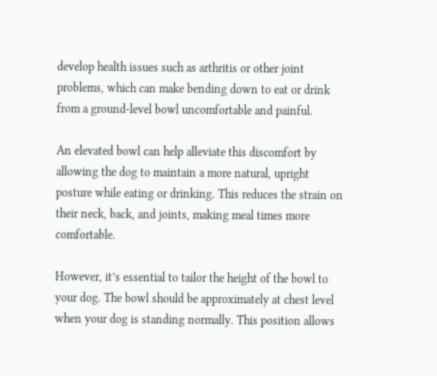develop health issues such as arthritis or other joint problems, which can make bending down to eat or drink from a ground-level bowl uncomfortable and painful.

An elevated bowl can help alleviate this discomfort by allowing the dog to maintain a more natural, upright posture while eating or drinking. This reduces the strain on their neck, back, and joints, making meal times more comfortable.

However, it’s essential to tailor the height of the bowl to your dog. The bowl should be approximately at chest level when your dog is standing normally. This position allows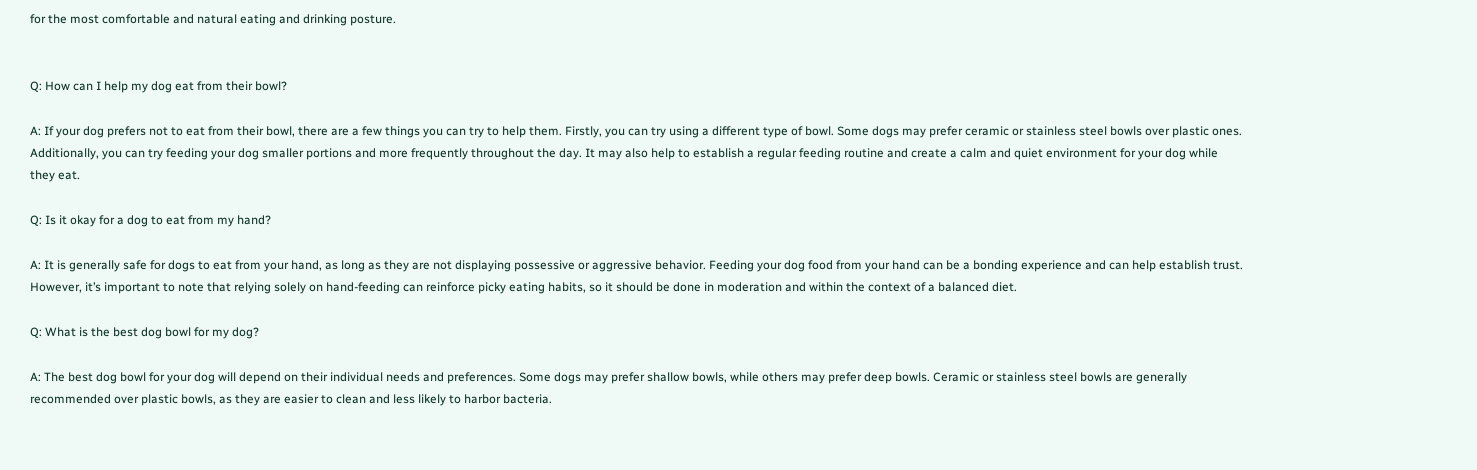for the most comfortable and natural eating and drinking posture.


Q: How can I help my dog eat from their bowl?

A: If your dog prefers not to eat from their bowl, there are a few things you can try to help them. Firstly, you can try using a different type of bowl. Some dogs may prefer ceramic or stainless steel bowls over plastic ones. Additionally, you can try feeding your dog smaller portions and more frequently throughout the day. It may also help to establish a regular feeding routine and create a calm and quiet environment for your dog while they eat.

Q: Is it okay for a dog to eat from my hand?

A: It is generally safe for dogs to eat from your hand, as long as they are not displaying possessive or aggressive behavior. Feeding your dog food from your hand can be a bonding experience and can help establish trust. However, it’s important to note that relying solely on hand-feeding can reinforce picky eating habits, so it should be done in moderation and within the context of a balanced diet.

Q: What is the best dog bowl for my dog?

A: The best dog bowl for your dog will depend on their individual needs and preferences. Some dogs may prefer shallow bowls, while others may prefer deep bowls. Ceramic or stainless steel bowls are generally recommended over plastic bowls, as they are easier to clean and less likely to harbor bacteria.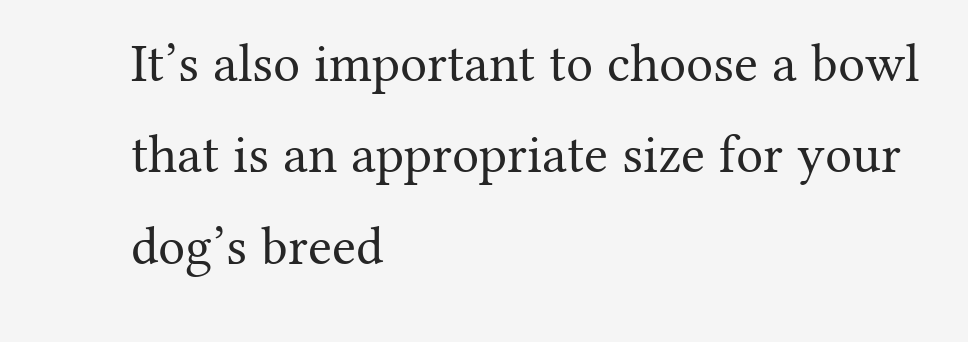It’s also important to choose a bowl that is an appropriate size for your dog’s breed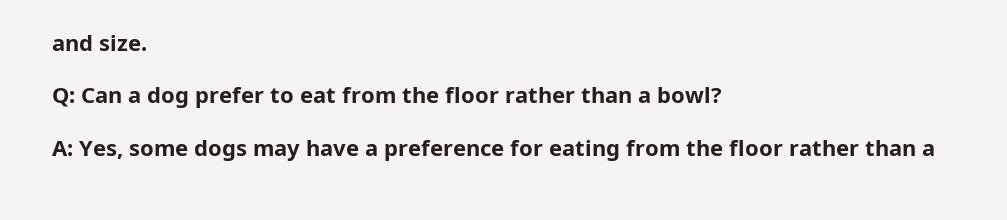and size.

Q: Can a dog prefer to eat from the floor rather than a bowl?

A: Yes, some dogs may have a preference for eating from the floor rather than a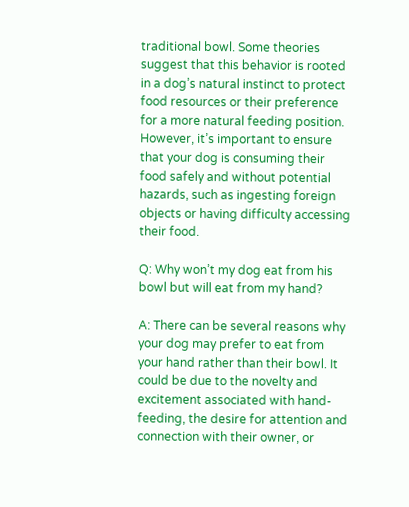traditional bowl. Some theories suggest that this behavior is rooted in a dog’s natural instinct to protect food resources or their preference for a more natural feeding position. However, it’s important to ensure that your dog is consuming their food safely and without potential hazards, such as ingesting foreign objects or having difficulty accessing their food.

Q: Why won’t my dog eat from his bowl but will eat from my hand?

A: There can be several reasons why your dog may prefer to eat from your hand rather than their bowl. It could be due to the novelty and excitement associated with hand-feeding, the desire for attention and connection with their owner, or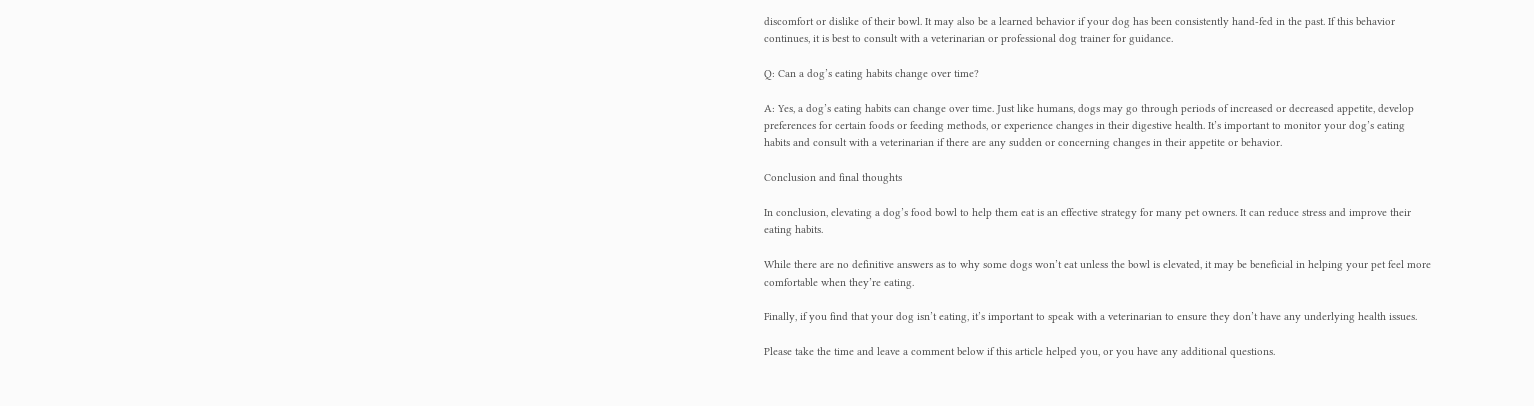discomfort or dislike of their bowl. It may also be a learned behavior if your dog has been consistently hand-fed in the past. If this behavior continues, it is best to consult with a veterinarian or professional dog trainer for guidance.

Q: Can a dog’s eating habits change over time?

A: Yes, a dog’s eating habits can change over time. Just like humans, dogs may go through periods of increased or decreased appetite, develop preferences for certain foods or feeding methods, or experience changes in their digestive health. It’s important to monitor your dog’s eating habits and consult with a veterinarian if there are any sudden or concerning changes in their appetite or behavior.

Conclusion and final thoughts

In conclusion, elevating a dog’s food bowl to help them eat is an effective strategy for many pet owners. It can reduce stress and improve their eating habits.

While there are no definitive answers as to why some dogs won’t eat unless the bowl is elevated, it may be beneficial in helping your pet feel more comfortable when they’re eating.

Finally, if you find that your dog isn’t eating, it’s important to speak with a veterinarian to ensure they don’t have any underlying health issues.

Please take the time and leave a comment below if this article helped you, or you have any additional questions.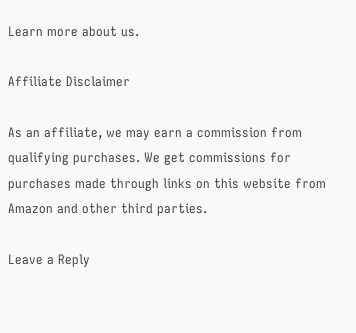Learn more about us.

Affiliate Disclaimer

As an affiliate, we may earn a commission from qualifying purchases. We get commissions for purchases made through links on this website from Amazon and other third parties.

Leave a Reply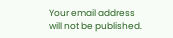Your email address will not be published.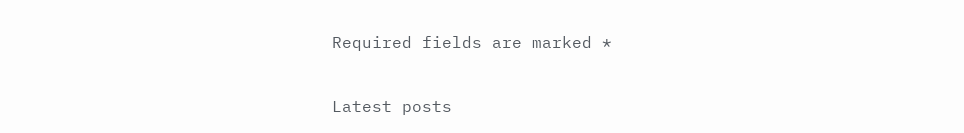Required fields are marked *

Latest posts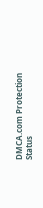DMCA.com Protection Status